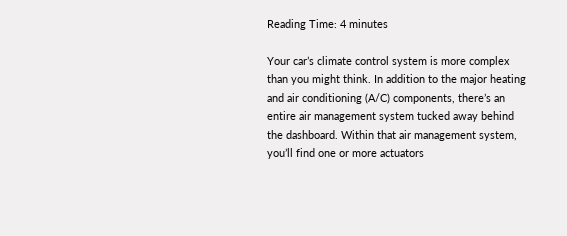Reading Time: 4 minutes

Your car’s climate control system is more complex than you might think. In addition to the major heating and air conditioning (A/C) components, there’s an entire air management system tucked away behind the dashboard. Within that air management system, you’ll find one or more actuators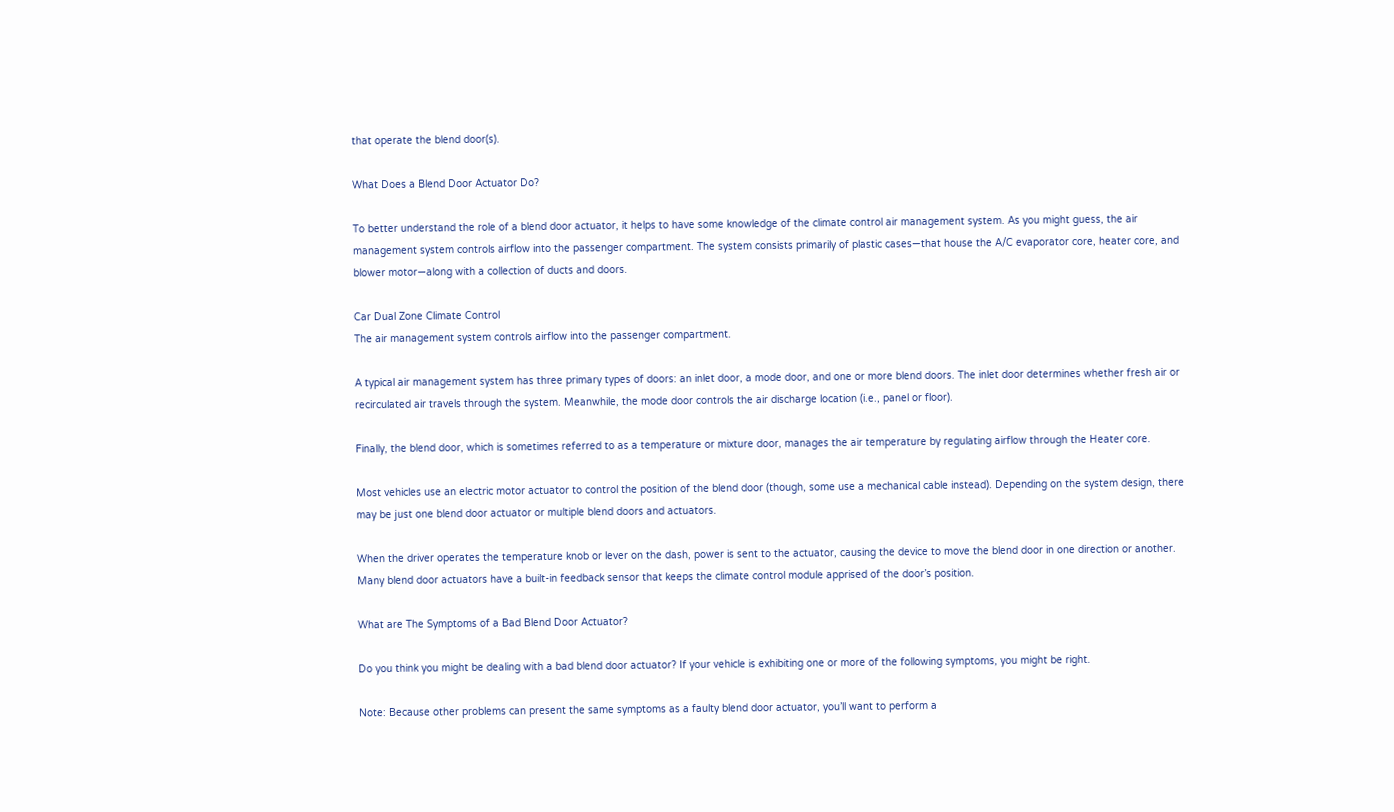that operate the blend door(s).

What Does a Blend Door Actuator Do?

To better understand the role of a blend door actuator, it helps to have some knowledge of the climate control air management system. As you might guess, the air management system controls airflow into the passenger compartment. The system consists primarily of plastic cases—that house the A/C evaporator core, heater core, and blower motor—along with a collection of ducts and doors.

Car Dual Zone Climate Control
The air management system controls airflow into the passenger compartment.

A typical air management system has three primary types of doors: an inlet door, a mode door, and one or more blend doors. The inlet door determines whether fresh air or recirculated air travels through the system. Meanwhile, the mode door controls the air discharge location (i.e., panel or floor).

Finally, the blend door, which is sometimes referred to as a temperature or mixture door, manages the air temperature by regulating airflow through the Heater core.

Most vehicles use an electric motor actuator to control the position of the blend door (though, some use a mechanical cable instead). Depending on the system design, there may be just one blend door actuator or multiple blend doors and actuators.

When the driver operates the temperature knob or lever on the dash, power is sent to the actuator, causing the device to move the blend door in one direction or another. Many blend door actuators have a built-in feedback sensor that keeps the climate control module apprised of the door’s position.

What are The Symptoms of a Bad Blend Door Actuator?

Do you think you might be dealing with a bad blend door actuator? If your vehicle is exhibiting one or more of the following symptoms, you might be right.

Note: Because other problems can present the same symptoms as a faulty blend door actuator, you’ll want to perform a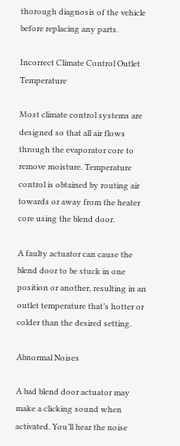thorough diagnosis of the vehicle before replacing any parts.

Incorrect Climate Control Outlet Temperature

Most climate control systems are designed so that all air flows through the evaporator core to remove moisture. Temperature control is obtained by routing air towards or away from the heater core using the blend door.

A faulty actuator can cause the blend door to be stuck in one position or another, resulting in an outlet temperature that’s hotter or colder than the desired setting.

Abnormal Noises

A bad blend door actuator may make a clicking sound when activated. You’ll hear the noise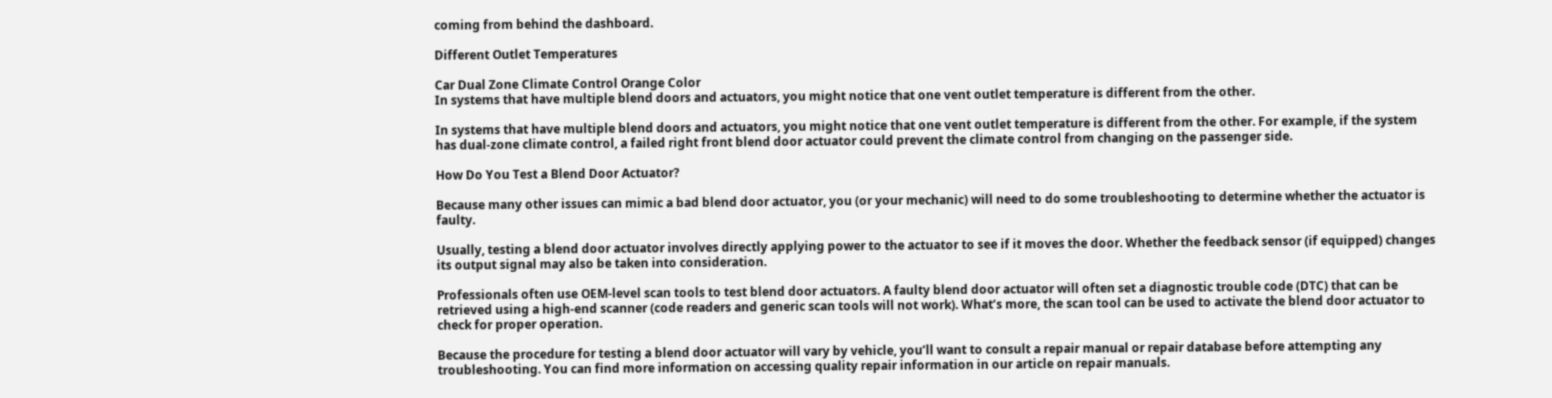coming from behind the dashboard.

Different Outlet Temperatures

Car Dual Zone Climate Control Orange Color
In systems that have multiple blend doors and actuators, you might notice that one vent outlet temperature is different from the other.

In systems that have multiple blend doors and actuators, you might notice that one vent outlet temperature is different from the other. For example, if the system has dual-zone climate control, a failed right front blend door actuator could prevent the climate control from changing on the passenger side.

How Do You Test a Blend Door Actuator?

Because many other issues can mimic a bad blend door actuator, you (or your mechanic) will need to do some troubleshooting to determine whether the actuator is faulty.

Usually, testing a blend door actuator involves directly applying power to the actuator to see if it moves the door. Whether the feedback sensor (if equipped) changes its output signal may also be taken into consideration.

Professionals often use OEM-level scan tools to test blend door actuators. A faulty blend door actuator will often set a diagnostic trouble code (DTC) that can be retrieved using a high-end scanner (code readers and generic scan tools will not work). What’s more, the scan tool can be used to activate the blend door actuator to check for proper operation.

Because the procedure for testing a blend door actuator will vary by vehicle, you’ll want to consult a repair manual or repair database before attempting any troubleshooting. You can find more information on accessing quality repair information in our article on repair manuals.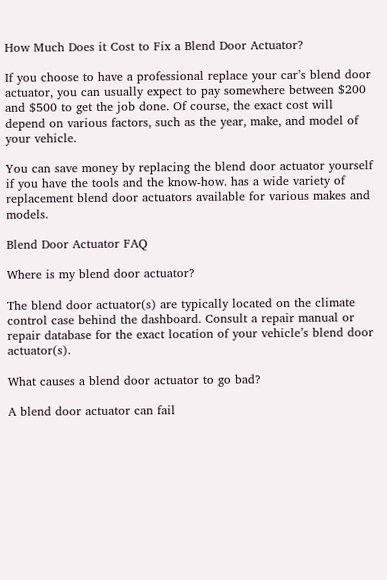How Much Does it Cost to Fix a Blend Door Actuator?

If you choose to have a professional replace your car’s blend door actuator, you can usually expect to pay somewhere between $200 and $500 to get the job done. Of course, the exact cost will depend on various factors, such as the year, make, and model of your vehicle.

You can save money by replacing the blend door actuator yourself if you have the tools and the know-how. has a wide variety of replacement blend door actuators available for various makes and models.

Blend Door Actuator FAQ

Where is my blend door actuator?

The blend door actuator(s) are typically located on the climate control case behind the dashboard. Consult a repair manual or repair database for the exact location of your vehicle’s blend door actuator(s).

What causes a blend door actuator to go bad?

A blend door actuator can fail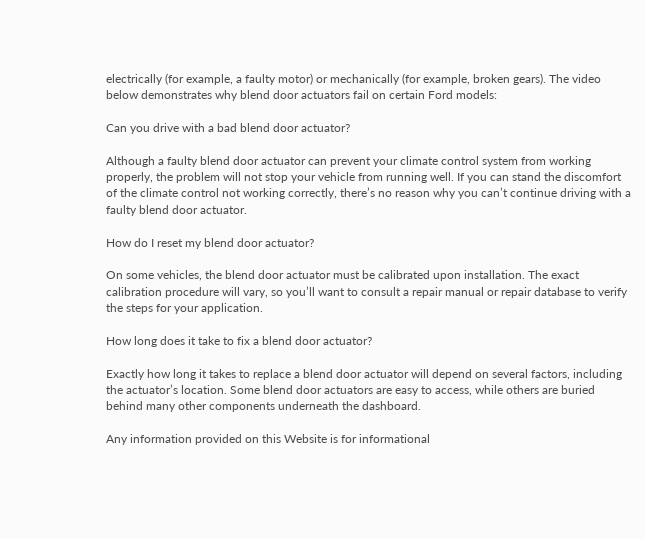electrically (for example, a faulty motor) or mechanically (for example, broken gears). The video below demonstrates why blend door actuators fail on certain Ford models:

Can you drive with a bad blend door actuator?

Although a faulty blend door actuator can prevent your climate control system from working properly, the problem will not stop your vehicle from running well. If you can stand the discomfort of the climate control not working correctly, there’s no reason why you can’t continue driving with a faulty blend door actuator.

How do I reset my blend door actuator?

On some vehicles, the blend door actuator must be calibrated upon installation. The exact calibration procedure will vary, so you’ll want to consult a repair manual or repair database to verify the steps for your application.

How long does it take to fix a blend door actuator?

Exactly how long it takes to replace a blend door actuator will depend on several factors, including the actuator’s location. Some blend door actuators are easy to access, while others are buried behind many other components underneath the dashboard.

Any information provided on this Website is for informational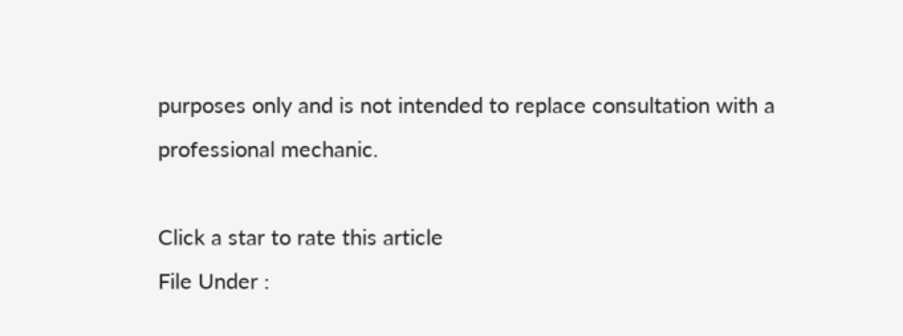purposes only and is not intended to replace consultation with a professional mechanic.

Click a star to rate this article
File Under :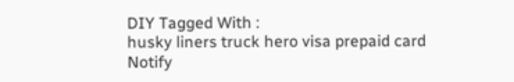DIY Tagged With :
husky liners truck hero visa prepaid card
Notify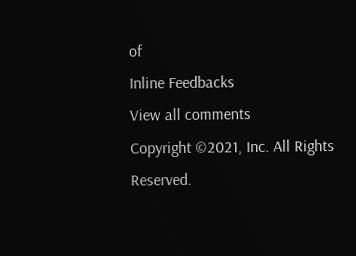of
Inline Feedbacks
View all comments
Copyright ©2021, Inc. All Rights Reserved.